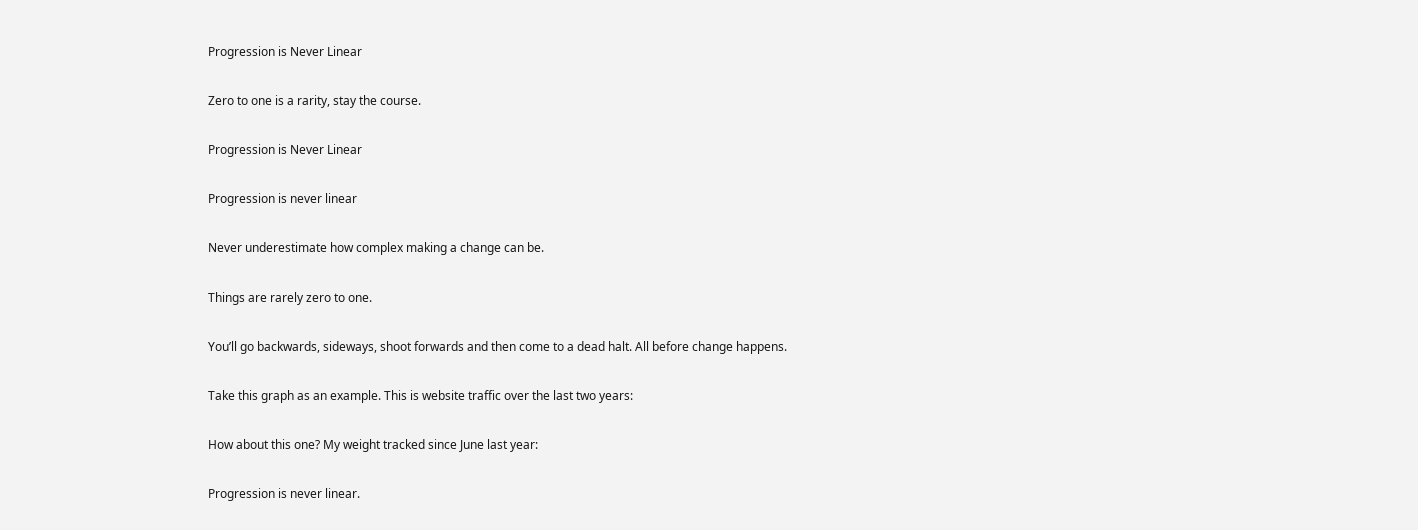Progression is Never Linear

Zero to one is a rarity, stay the course.

Progression is Never Linear

Progression is never linear

Never underestimate how complex making a change can be.

Things are rarely zero to one.

You’ll go backwards, sideways, shoot forwards and then come to a dead halt. All before change happens.

Take this graph as an example. This is website traffic over the last two years:

How about this one? My weight tracked since June last year:

Progression is never linear.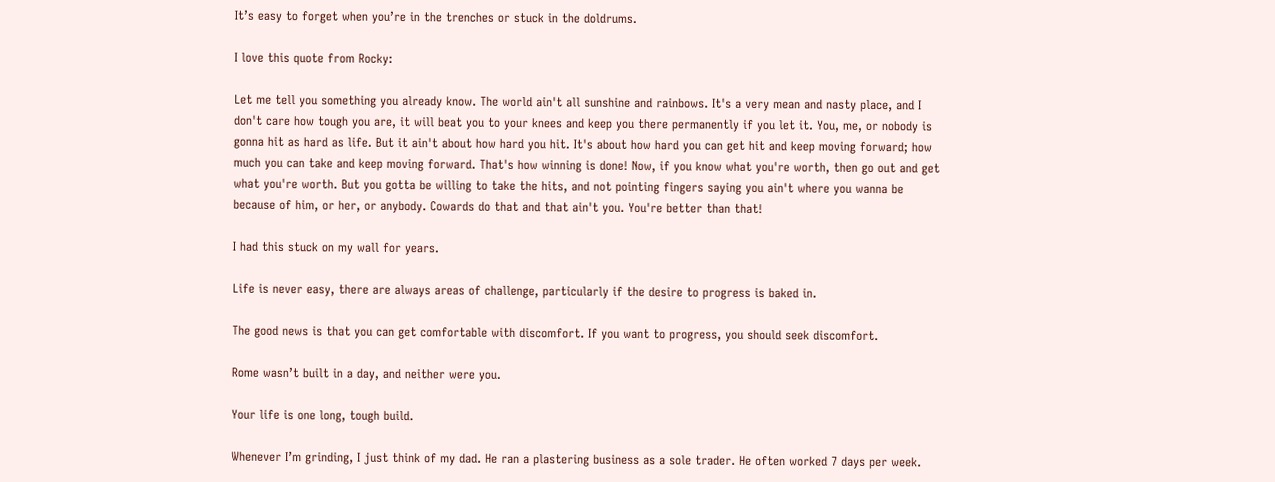It’s easy to forget when you’re in the trenches or stuck in the doldrums.

I love this quote from Rocky:

Let me tell you something you already know. The world ain't all sunshine and rainbows. It's a very mean and nasty place, and I don't care how tough you are, it will beat you to your knees and keep you there permanently if you let it. You, me, or nobody is gonna hit as hard as life. But it ain't about how hard you hit. It's about how hard you can get hit and keep moving forward; how much you can take and keep moving forward. That's how winning is done! Now, if you know what you're worth, then go out and get what you're worth. But you gotta be willing to take the hits, and not pointing fingers saying you ain't where you wanna be because of him, or her, or anybody. Cowards do that and that ain't you. You're better than that!

I had this stuck on my wall for years.

Life is never easy, there are always areas of challenge, particularly if the desire to progress is baked in.

The good news is that you can get comfortable with discomfort. If you want to progress, you should seek discomfort.

Rome wasn’t built in a day, and neither were you.

Your life is one long, tough build.

Whenever I’m grinding, I just think of my dad. He ran a plastering business as a sole trader. He often worked 7 days per week.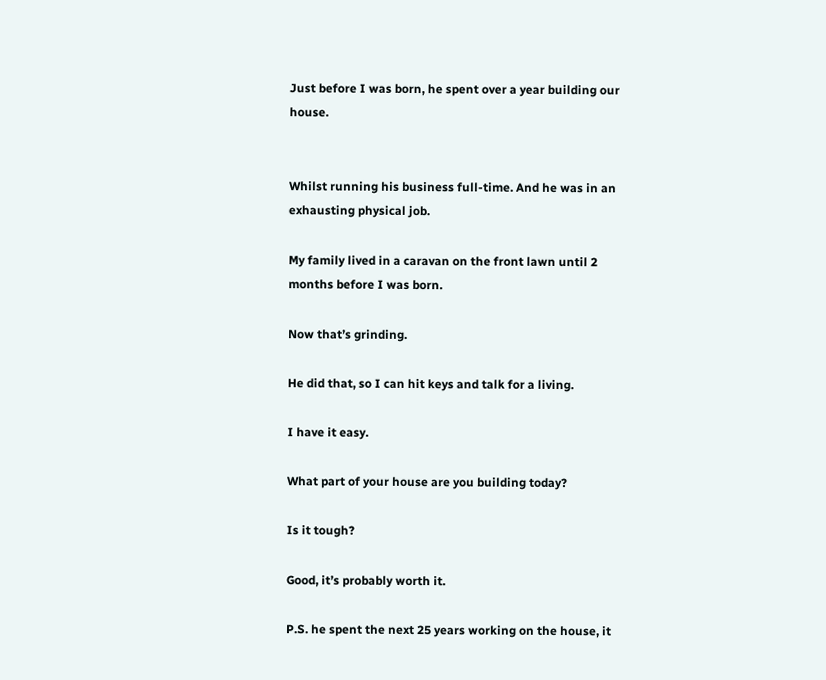Just before I was born, he spent over a year building our house.


Whilst running his business full-time. And he was in an exhausting physical job.

My family lived in a caravan on the front lawn until 2 months before I was born.

Now that’s grinding.

He did that, so I can hit keys and talk for a living.

I have it easy.

What part of your house are you building today?

Is it tough?

Good, it’s probably worth it.

P.S. he spent the next 25 years working on the house, it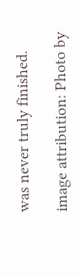was never truly finished.

image attribution: Photo by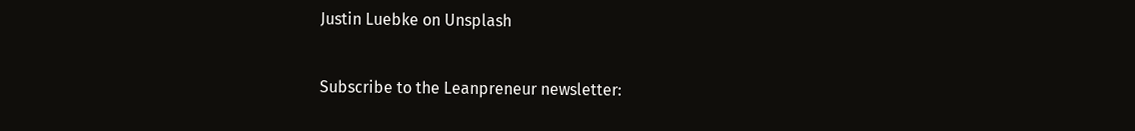Justin Luebke on Unsplash

Subscribe to the Leanpreneur newsletter: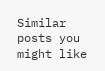Similar posts you might like